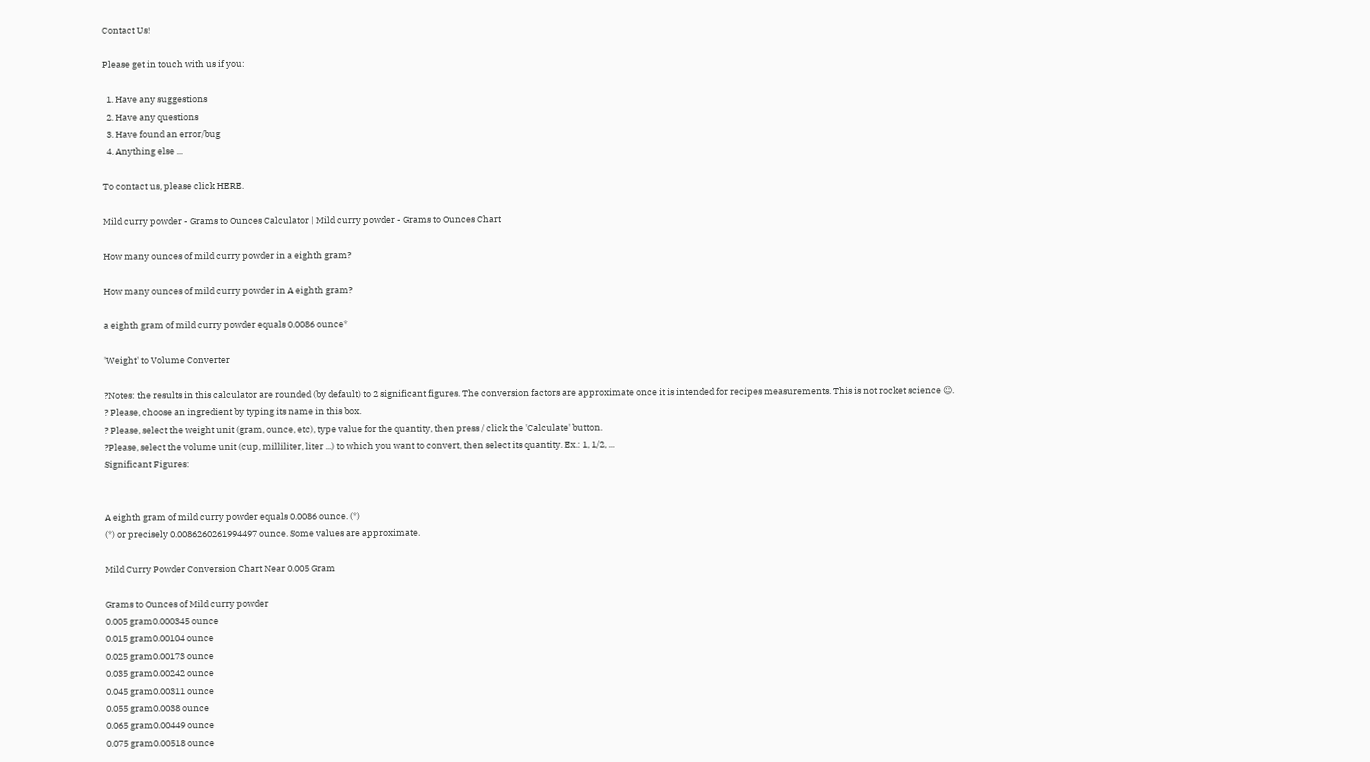Contact Us!

Please get in touch with us if you:

  1. Have any suggestions
  2. Have any questions
  3. Have found an error/bug
  4. Anything else ...

To contact us, please click HERE.

Mild curry powder - Grams to Ounces Calculator | Mild curry powder - Grams to Ounces Chart

How many ounces of mild curry powder in a eighth gram?

How many ounces of mild curry powder in A eighth gram?

a eighth gram of mild curry powder equals 0.0086 ounce*

'Weight' to Volume Converter

?Notes: the results in this calculator are rounded (by default) to 2 significant figures. The conversion factors are approximate once it is intended for recipes measurements. This is not rocket science ☺.
? Please, choose an ingredient by typing its name in this box.
? Please, select the weight unit (gram, ounce, etc), type value for the quantity, then press / click the 'Calculate' button.
?Please, select the volume unit (cup, milliliter, liter ...) to which you want to convert, then select its quantity. Ex.: 1, 1/2, ...
Significant Figures:


A eighth gram of mild curry powder equals 0.0086 ounce. (*)
(*) or precisely 0.0086260261994497 ounce. Some values are approximate.

Mild Curry Powder Conversion Chart Near 0.005 Gram

Grams to Ounces of Mild curry powder
0.005 gram0.000345 ounce
0.015 gram0.00104 ounce
0.025 gram0.00173 ounce
0.035 gram0.00242 ounce
0.045 gram0.00311 ounce
0.055 gram0.0038 ounce
0.065 gram0.00449 ounce
0.075 gram0.00518 ounce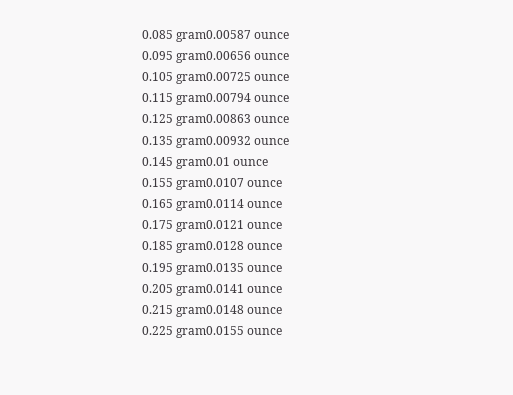0.085 gram0.00587 ounce
0.095 gram0.00656 ounce
0.105 gram0.00725 ounce
0.115 gram0.00794 ounce
0.125 gram0.00863 ounce
0.135 gram0.00932 ounce
0.145 gram0.01 ounce
0.155 gram0.0107 ounce
0.165 gram0.0114 ounce
0.175 gram0.0121 ounce
0.185 gram0.0128 ounce
0.195 gram0.0135 ounce
0.205 gram0.0141 ounce
0.215 gram0.0148 ounce
0.225 gram0.0155 ounce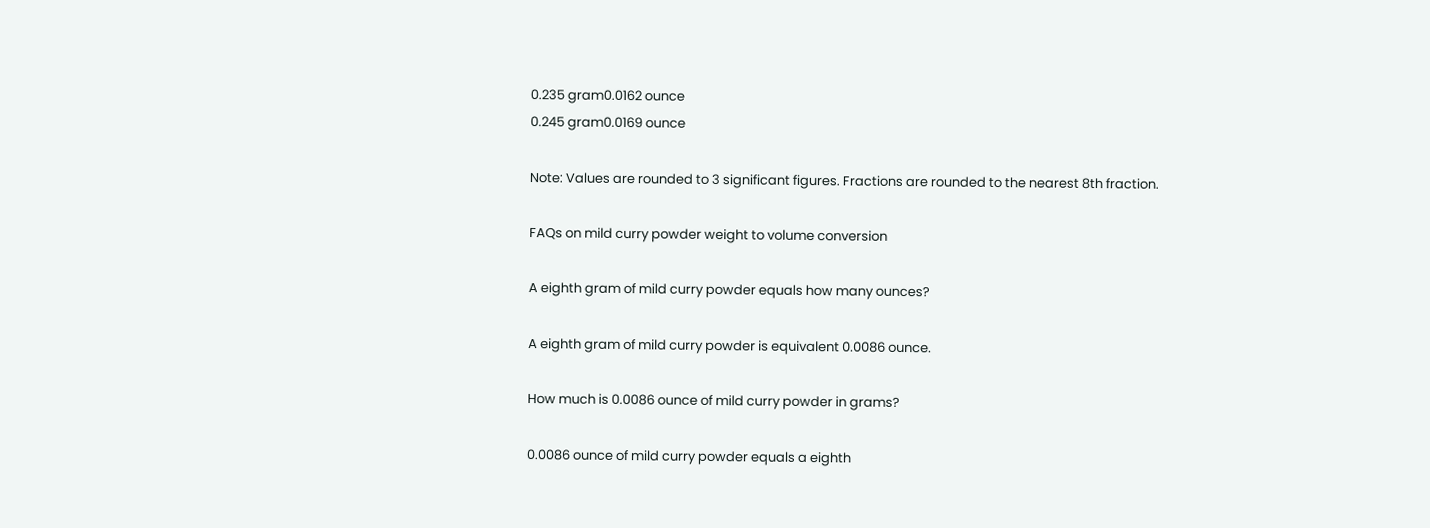0.235 gram0.0162 ounce
0.245 gram0.0169 ounce

Note: Values are rounded to 3 significant figures. Fractions are rounded to the nearest 8th fraction.

FAQs on mild curry powder weight to volume conversion

A eighth gram of mild curry powder equals how many ounces?

A eighth gram of mild curry powder is equivalent 0.0086 ounce.

How much is 0.0086 ounce of mild curry powder in grams?

0.0086 ounce of mild curry powder equals a eighth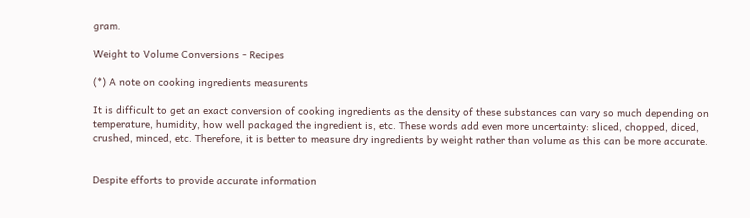gram.

Weight to Volume Conversions - Recipes

(*) A note on cooking ingredients measurents

It is difficult to get an exact conversion of cooking ingredients as the density of these substances can vary so much depending on temperature, humidity, how well packaged the ingredient is, etc. These words add even more uncertainty: sliced, chopped, diced, crushed, minced, etc. Therefore, it is better to measure dry ingredients by weight rather than volume as this can be more accurate.


Despite efforts to provide accurate information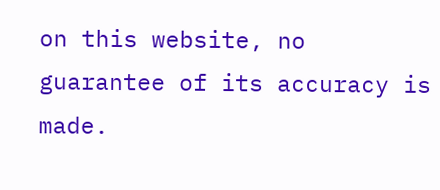on this website, no guarantee of its accuracy is made.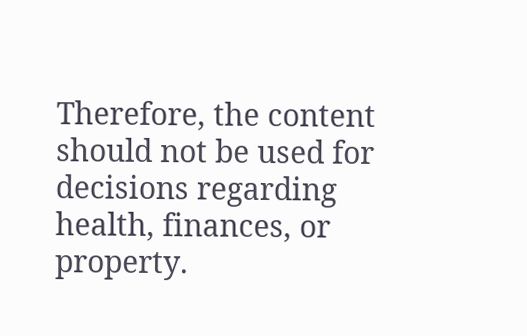Therefore, the content should not be used for decisions regarding health, finances, or property.